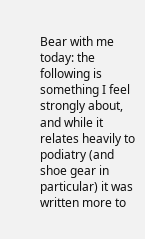Bear with me today: the following is something I feel strongly about, and while it relates heavily to podiatry (and shoe gear in particular) it was written more to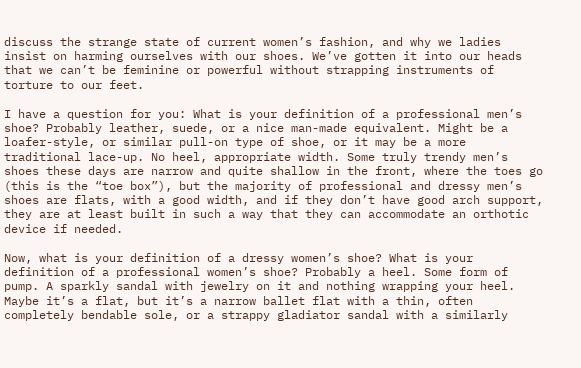discuss the strange state of current women’s fashion, and why we ladies insist on harming ourselves with our shoes. We’ve gotten it into our heads that we can’t be feminine or powerful without strapping instruments of torture to our feet.

I have a question for you: What is your definition of a professional men’s shoe? Probably leather, suede, or a nice man-made equivalent. Might be a loafer-style, or similar pull-on type of shoe, or it may be a more traditional lace-up. No heel, appropriate width. Some truly trendy men’s shoes these days are narrow and quite shallow in the front, where the toes go (this is the “toe box”), but the majority of professional and dressy men’s shoes are flats, with a good width, and if they don’t have good arch support, they are at least built in such a way that they can accommodate an orthotic device if needed.

Now, what is your definition of a dressy women’s shoe? What is your definition of a professional women’s shoe? Probably a heel. Some form of pump. A sparkly sandal with jewelry on it and nothing wrapping your heel. Maybe it’s a flat, but it’s a narrow ballet flat with a thin, often completely bendable sole, or a strappy gladiator sandal with a similarly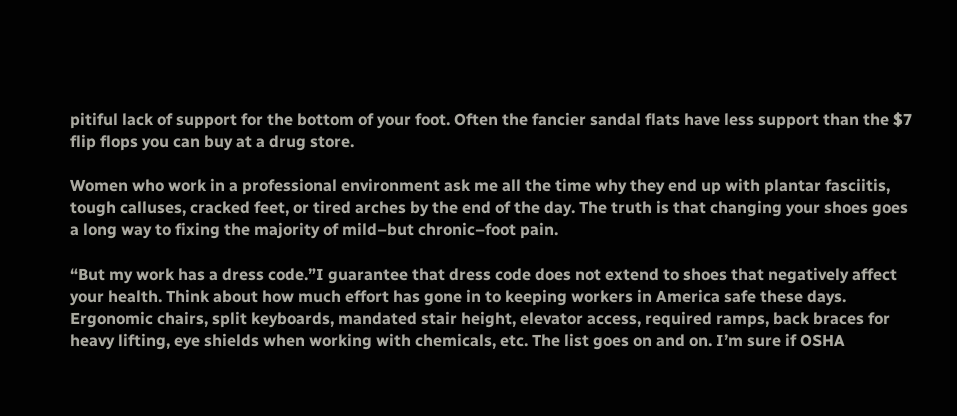pitiful lack of support for the bottom of your foot. Often the fancier sandal flats have less support than the $7 flip flops you can buy at a drug store.

Women who work in a professional environment ask me all the time why they end up with plantar fasciitis, tough calluses, cracked feet, or tired arches by the end of the day. The truth is that changing your shoes goes a long way to fixing the majority of mild–but chronic–foot pain.

“But my work has a dress code.”I guarantee that dress code does not extend to shoes that negatively affect your health. Think about how much effort has gone in to keeping workers in America safe these days. Ergonomic chairs, split keyboards, mandated stair height, elevator access, required ramps, back braces for heavy lifting, eye shields when working with chemicals, etc. The list goes on and on. I’m sure if OSHA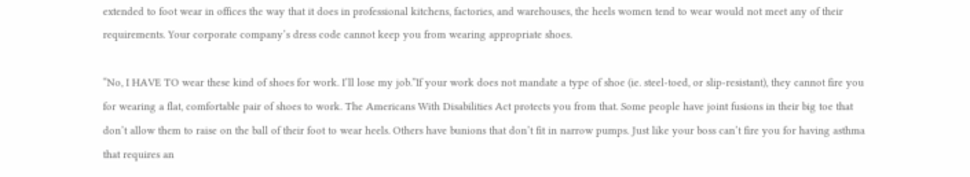extended to foot wear in offices the way that it does in professional kitchens, factories, and warehouses, the heels women tend to wear would not meet any of their requirements. Your corporate company’s dress code cannot keep you from wearing appropriate shoes.

“No, I HAVE TO wear these kind of shoes for work. I’ll lose my job.”If your work does not mandate a type of shoe (ie. steel-toed, or slip-resistant), they cannot fire you for wearing a flat, comfortable pair of shoes to work. The Americans With Disabilities Act protects you from that. Some people have joint fusions in their big toe that don’t allow them to raise on the ball of their foot to wear heels. Others have bunions that don’t fit in narrow pumps. Just like your boss can’t fire you for having asthma that requires an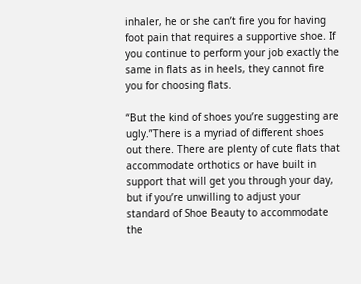inhaler, he or she can’t fire you for having foot pain that requires a supportive shoe. If you continue to perform your job exactly the same in flats as in heels, they cannot fire you for choosing flats.

“But the kind of shoes you’re suggesting are ugly.”There is a myriad of different shoes out there. There are plenty of cute flats that accommodate orthotics or have built in support that will get you through your day, but if you’re unwilling to adjust your standard of Shoe Beauty to accommodate the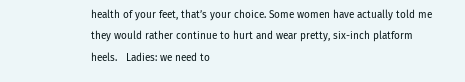health of your feet, that’s your choice. Some women have actually told me they would rather continue to hurt and wear pretty, six-inch platform heels.   Ladies: we need to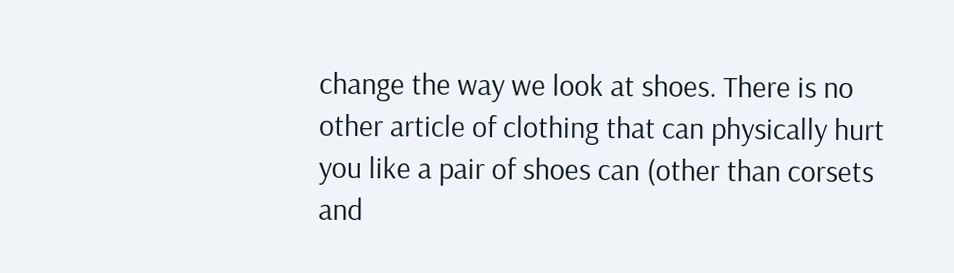change the way we look at shoes. There is no other article of clothing that can physically hurt you like a pair of shoes can (other than corsets and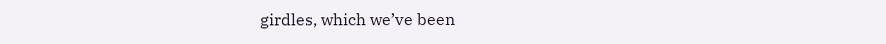girdles, which we’ve been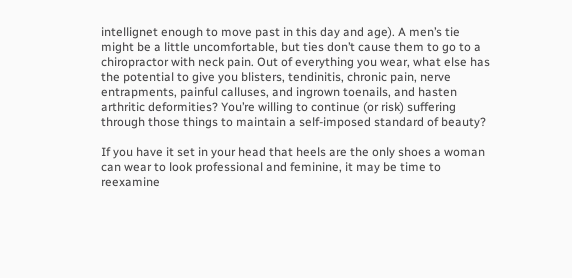intellignet enough to move past in this day and age). A men’s tie might be a little uncomfortable, but ties don’t cause them to go to a chiropractor with neck pain. Out of everything you wear, what else has the potential to give you blisters, tendinitis, chronic pain, nerve entrapments, painful calluses, and ingrown toenails, and hasten arthritic deformities? You’re willing to continue (or risk) suffering through those things to maintain a self-imposed standard of beauty?

If you have it set in your head that heels are the only shoes a woman can wear to look professional and feminine, it may be time to reexamine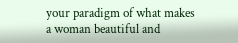your paradigm of what makes a woman beautiful and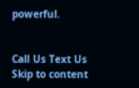powerful.


Call Us Text Us
Skip to content